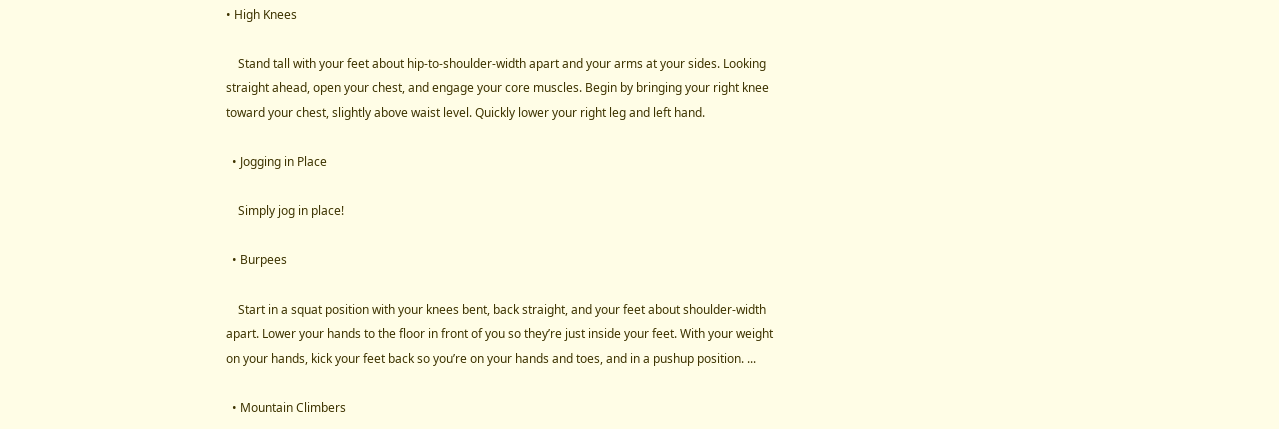• High Knees

    Stand tall with your feet about hip-to-shoulder-width apart and your arms at your sides. Looking straight ahead, open your chest, and engage your core muscles. Begin by bringing your right knee toward your chest, slightly above waist level. Quickly lower your right leg and left hand.

  • Jogging in Place

    Simply jog in place!

  • Burpees

    Start in a squat position with your knees bent, back straight, and your feet about shoulder-width apart. Lower your hands to the floor in front of you so they’re just inside your feet. With your weight on your hands, kick your feet back so you’re on your hands and toes, and in a pushup position. ...

  • Mountain Climbers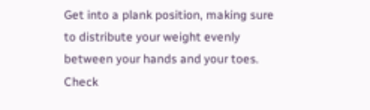Get into a plank position, making sure to distribute your weight evenly between your hands and your toes. Check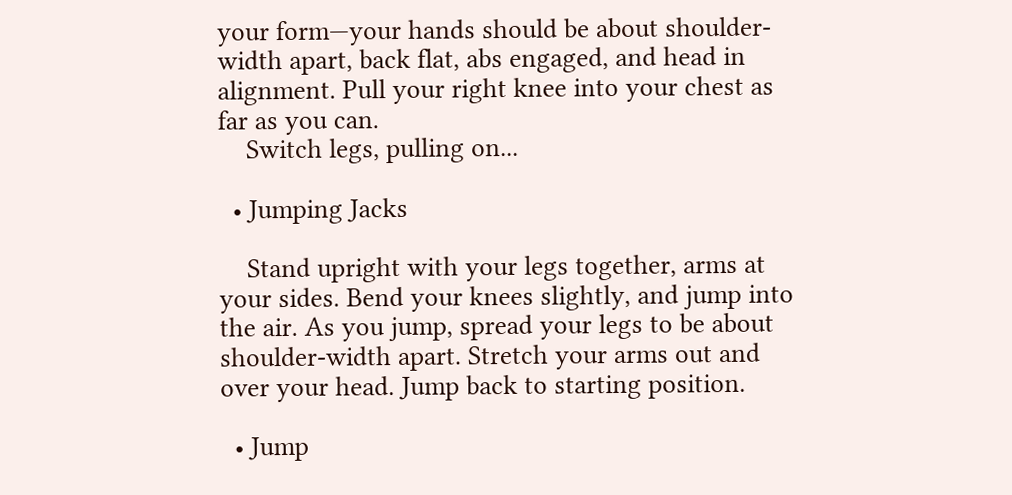your form—your hands should be about shoulder-width apart, back flat, abs engaged, and head in alignment. Pull your right knee into your chest as far as you can.
    Switch legs, pulling on...

  • Jumping Jacks

    Stand upright with your legs together, arms at your sides. Bend your knees slightly, and jump into the air. As you jump, spread your legs to be about shoulder-width apart. Stretch your arms out and over your head. Jump back to starting position.

  • Jump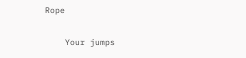Rope

    Your jumps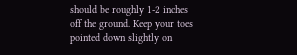should be roughly 1-2 inches off the ground. Keep your toes pointed down slightly on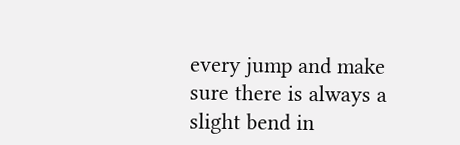every jump and make sure there is always a slight bend in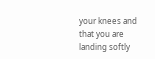your knees and that you are landing softly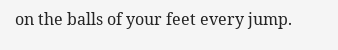on the balls of your feet every jump.